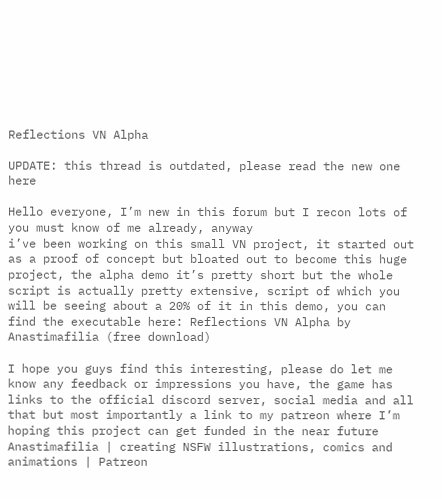Reflections VN Alpha

UPDATE: this thread is outdated, please read the new one here

Hello everyone, I’m new in this forum but I recon lots of you must know of me already, anyway
i’ve been working on this small VN project, it started out as a proof of concept but bloated out to become this huge project, the alpha demo it’s pretty short but the whole script is actually pretty extensive, script of which you will be seeing about a 20% of it in this demo, you can find the executable here: Reflections VN Alpha by Anastimafilia (free download)

I hope you guys find this interesting, please do let me know any feedback or impressions you have, the game has links to the official discord server, social media and all that but most importantly a link to my patreon where I’m hoping this project can get funded in the near future Anastimafilia | creating NSFW illustrations, comics and animations | Patreon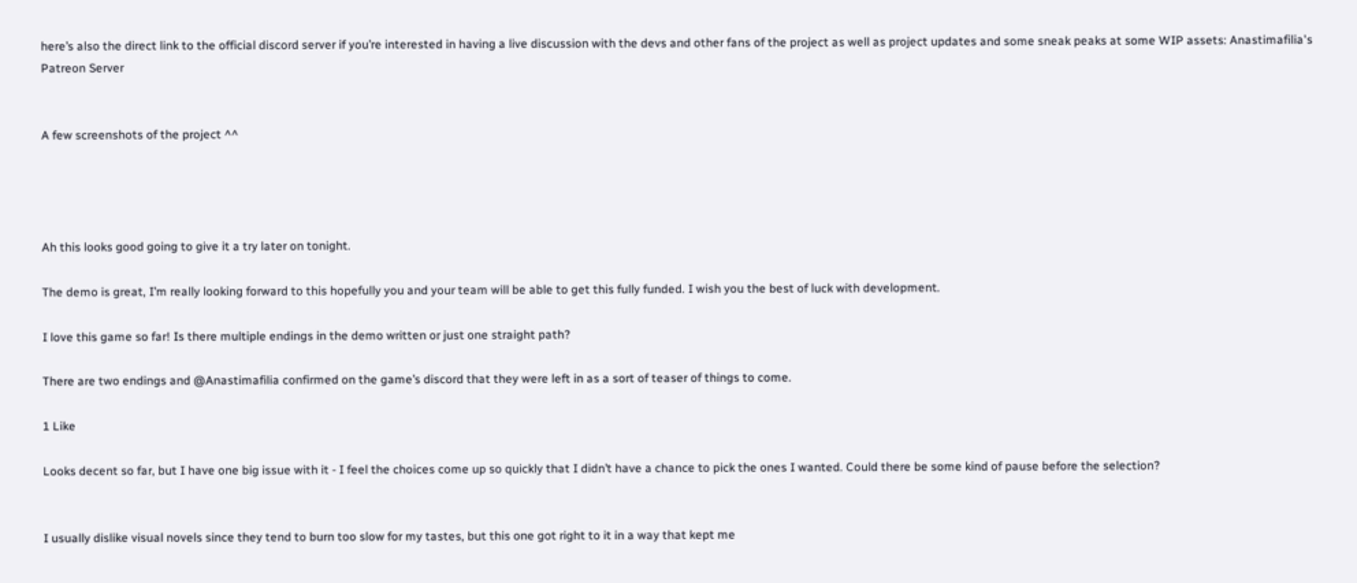here’s also the direct link to the official discord server if you’re interested in having a live discussion with the devs and other fans of the project as well as project updates and some sneak peaks at some WIP assets: Anastimafilia's Patreon Server


A few screenshots of the project ^^




Ah this looks good going to give it a try later on tonight.

The demo is great, I’m really looking forward to this hopefully you and your team will be able to get this fully funded. I wish you the best of luck with development.

I love this game so far! Is there multiple endings in the demo written or just one straight path?

There are two endings and @Anastimafilia confirmed on the game’s discord that they were left in as a sort of teaser of things to come.

1 Like

Looks decent so far, but I have one big issue with it - I feel the choices come up so quickly that I didn’t have a chance to pick the ones I wanted. Could there be some kind of pause before the selection?


I usually dislike visual novels since they tend to burn too slow for my tastes, but this one got right to it in a way that kept me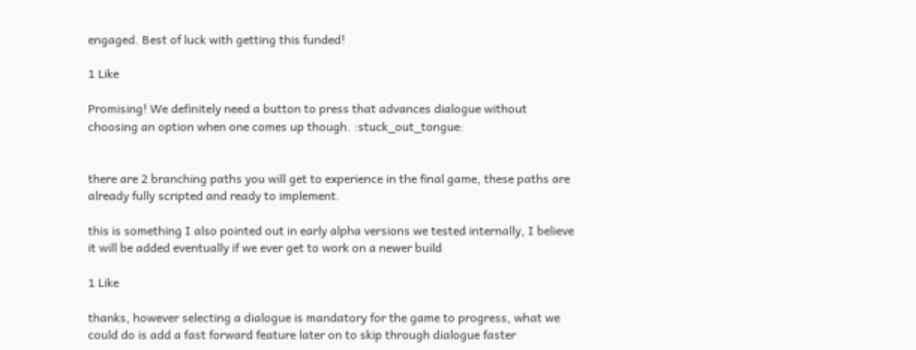engaged. Best of luck with getting this funded!

1 Like

Promising! We definitely need a button to press that advances dialogue without choosing an option when one comes up though. :stuck_out_tongue:


there are 2 branching paths you will get to experience in the final game, these paths are already fully scripted and ready to implement.

this is something I also pointed out in early alpha versions we tested internally, I believe it will be added eventually if we ever get to work on a newer build

1 Like

thanks, however selecting a dialogue is mandatory for the game to progress, what we could do is add a fast forward feature later on to skip through dialogue faster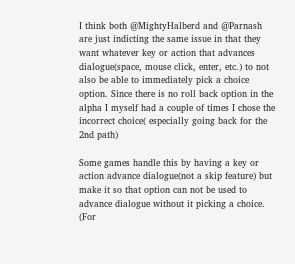I think both @MightyHalberd and @Parnash are just indicting the same issue in that they want whatever key or action that advances dialogue(space, mouse click, enter, etc.) to not also be able to immediately pick a choice option. Since there is no roll back option in the alpha I myself had a couple of times I chose the incorrect choice( especially going back for the 2nd path)

Some games handle this by having a key or action advance dialogue(not a skip feature) but make it so that option can not be used to advance dialogue without it picking a choice. (For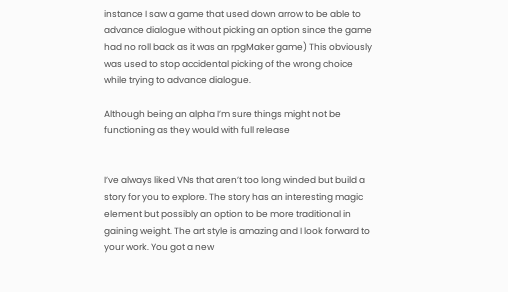instance I saw a game that used down arrow to be able to advance dialogue without picking an option since the game had no roll back as it was an rpgMaker game) This obviously was used to stop accidental picking of the wrong choice while trying to advance dialogue.

Although being an alpha I’m sure things might not be functioning as they would with full release


I’ve always liked VNs that aren’t too long winded but build a story for you to explore. The story has an interesting magic element but possibly an option to be more traditional in gaining weight. The art style is amazing and I look forward to your work. You got a new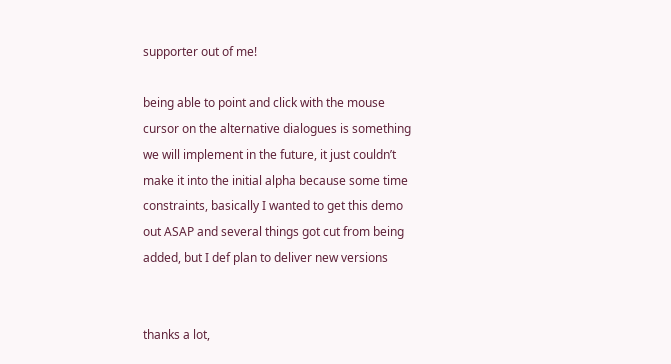supporter out of me!

being able to point and click with the mouse cursor on the alternative dialogues is something we will implement in the future, it just couldn’t make it into the initial alpha because some time constraints, basically I wanted to get this demo out ASAP and several things got cut from being added, but I def plan to deliver new versions


thanks a lot,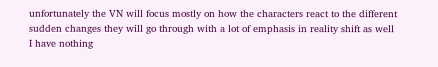unfortunately the VN will focus mostly on how the characters react to the different sudden changes they will go through with a lot of emphasis in reality shift as well
I have nothing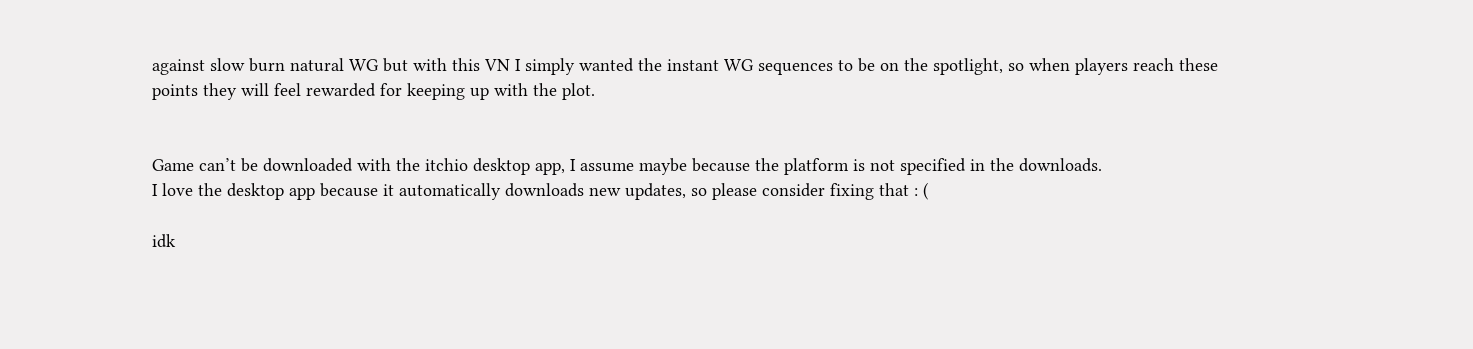against slow burn natural WG but with this VN I simply wanted the instant WG sequences to be on the spotlight, so when players reach these points they will feel rewarded for keeping up with the plot.


Game can’t be downloaded with the itchio desktop app, I assume maybe because the platform is not specified in the downloads.
I love the desktop app because it automatically downloads new updates, so please consider fixing that : (

idk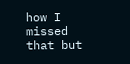how I missed that but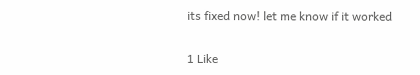its fixed now! let me know if it worked

1 Like